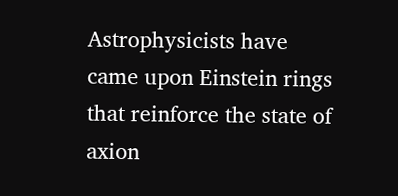Astrophysicists have came upon Einstein rings that reinforce the state of axion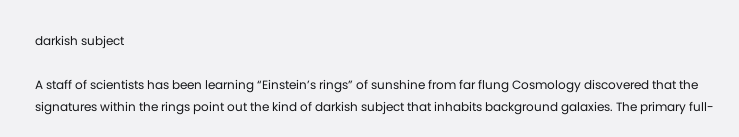darkish subject

A staff of scientists has been learning “Einstein’s rings” of sunshine from far flung Cosmology discovered that the signatures within the rings point out the kind of darkish subject that inhabits background galaxies. The primary full-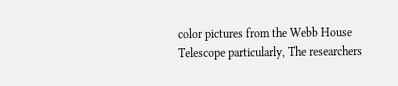color pictures from the Webb House Telescope particularly, The researchers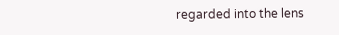regarded into the lens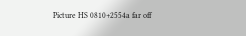Picture HS 0810+2554a far off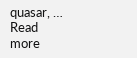quasar, … Read more